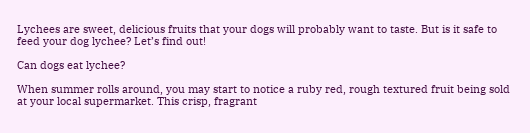Lychees are sweet, delicious fruits that your dogs will probably want to taste. But is it safe to feed your dog lychee? Let’s find out!

Can dogs eat lychee?

When summer rolls around, you may start to notice a ruby red, rough textured fruit being sold at your local supermarket. This crisp, fragrant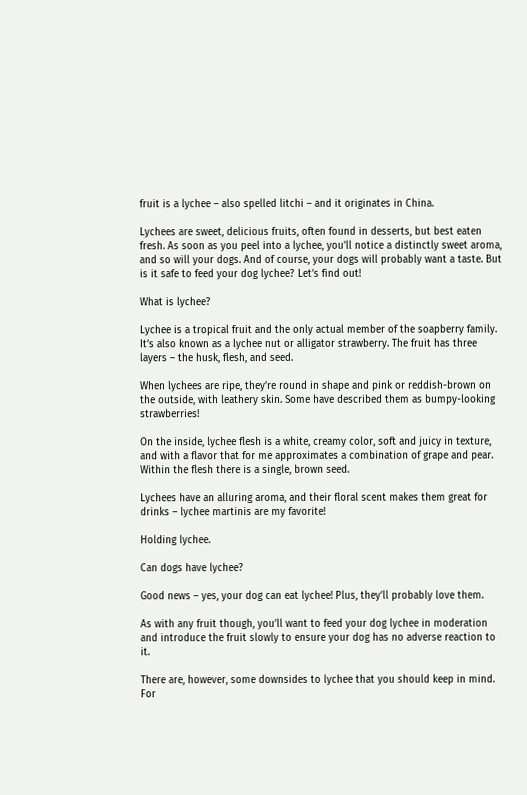fruit is a lychee – also spelled litchi – and it originates in China.

Lychees are sweet, delicious fruits, often found in desserts, but best eaten fresh. As soon as you peel into a lychee, you’ll notice a distinctly sweet aroma, and so will your dogs. And of course, your dogs will probably want a taste. But is it safe to feed your dog lychee? Let’s find out!

What is lychee?

Lychee is a tropical fruit and the only actual member of the soapberry family. It’s also known as a lychee nut or alligator strawberry. The fruit has three layers – the husk, flesh, and seed.

When lychees are ripe, they’re round in shape and pink or reddish-brown on the outside, with leathery skin. Some have described them as bumpy-looking strawberries!

On the inside, lychee flesh is a white, creamy color, soft and juicy in texture, and with a flavor that for me approximates a combination of grape and pear. Within the flesh there is a single, brown seed.

Lychees have an alluring aroma, and their floral scent makes them great for drinks – lychee martinis are my favorite!

Holding lychee.

Can dogs have lychee?

Good news – yes, your dog can eat lychee! Plus, they’ll probably love them.

As with any fruit though, you’ll want to feed your dog lychee in moderation and introduce the fruit slowly to ensure your dog has no adverse reaction to it.

There are, however, some downsides to lychee that you should keep in mind. For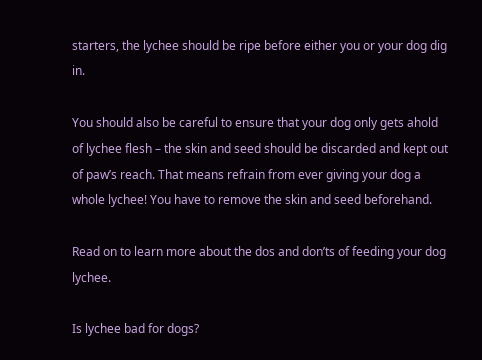starters, the lychee should be ripe before either you or your dog dig in.

You should also be careful to ensure that your dog only gets ahold of lychee flesh – the skin and seed should be discarded and kept out of paw’s reach. That means refrain from ever giving your dog a whole lychee! You have to remove the skin and seed beforehand.

Read on to learn more about the dos and don’ts of feeding your dog lychee.

Is lychee bad for dogs?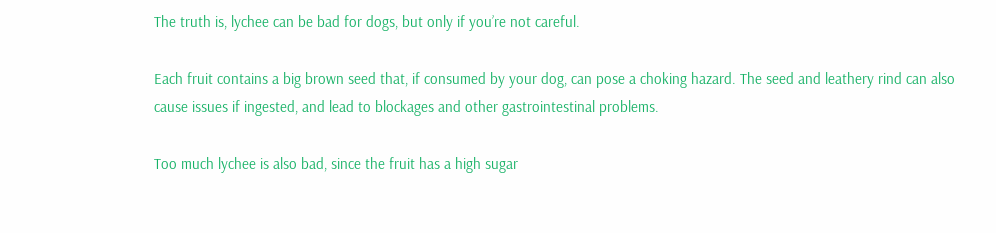The truth is, lychee can be bad for dogs, but only if you’re not careful.

Each fruit contains a big brown seed that, if consumed by your dog, can pose a choking hazard. The seed and leathery rind can also cause issues if ingested, and lead to blockages and other gastrointestinal problems.

Too much lychee is also bad, since the fruit has a high sugar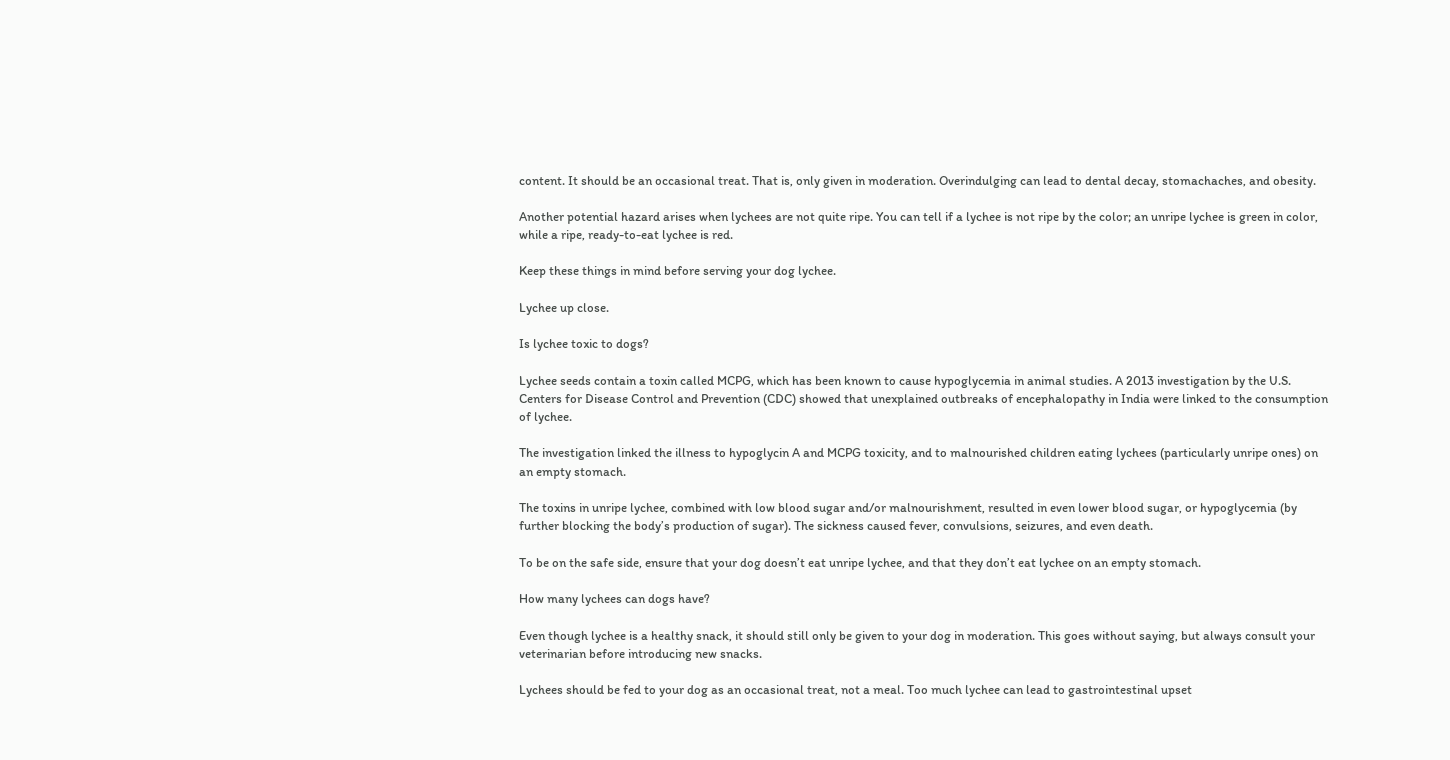content. It should be an occasional treat. That is, only given in moderation. Overindulging can lead to dental decay, stomachaches, and obesity.

Another potential hazard arises when lychees are not quite ripe. You can tell if a lychee is not ripe by the color; an unripe lychee is green in color, while a ripe, ready-to-eat lychee is red.

Keep these things in mind before serving your dog lychee.

Lychee up close.

Is lychee toxic to dogs?

Lychee seeds contain a toxin called MCPG, which has been known to cause hypoglycemia in animal studies. A 2013 investigation by the U.S. Centers for Disease Control and Prevention (CDC) showed that unexplained outbreaks of encephalopathy in India were linked to the consumption of lychee.

The investigation linked the illness to hypoglycin A and MCPG toxicity, and to malnourished children eating lychees (particularly unripe ones) on an empty stomach.

The toxins in unripe lychee, combined with low blood sugar and/or malnourishment, resulted in even lower blood sugar, or hypoglycemia (by further blocking the body’s production of sugar). The sickness caused fever, convulsions, seizures, and even death.

To be on the safe side, ensure that your dog doesn’t eat unripe lychee, and that they don’t eat lychee on an empty stomach.

How many lychees can dogs have?

Even though lychee is a healthy snack, it should still only be given to your dog in moderation. This goes without saying, but always consult your veterinarian before introducing new snacks.

Lychees should be fed to your dog as an occasional treat, not a meal. Too much lychee can lead to gastrointestinal upset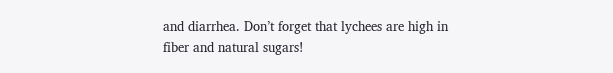and diarrhea. Don’t forget that lychees are high in fiber and natural sugars!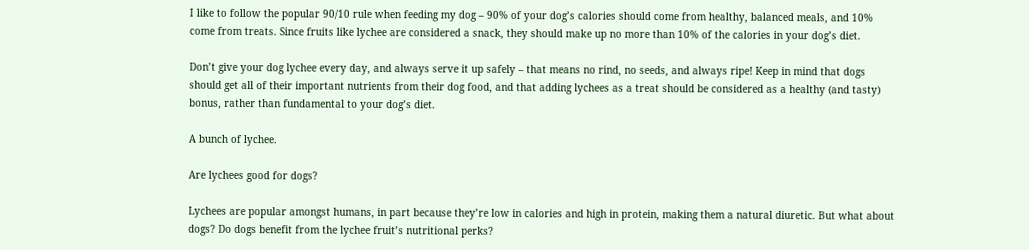I like to follow the popular 90/10 rule when feeding my dog – 90% of your dog’s calories should come from healthy, balanced meals, and 10% come from treats. Since fruits like lychee are considered a snack, they should make up no more than 10% of the calories in your dog’s diet.

Don’t give your dog lychee every day, and always serve it up safely – that means no rind, no seeds, and always ripe! Keep in mind that dogs should get all of their important nutrients from their dog food, and that adding lychees as a treat should be considered as a healthy (and tasty) bonus, rather than fundamental to your dog’s diet.

A bunch of lychee.

Are lychees good for dogs?

Lychees are popular amongst humans, in part because they’re low in calories and high in protein, making them a natural diuretic. But what about dogs? Do dogs benefit from the lychee fruit’s nutritional perks?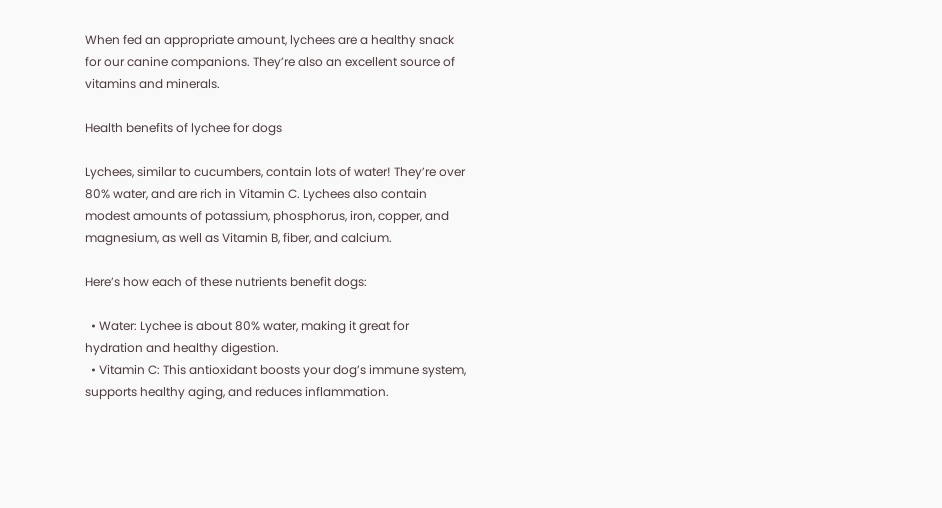When fed an appropriate amount, lychees are a healthy snack for our canine companions. They’re also an excellent source of vitamins and minerals.

Health benefits of lychee for dogs

Lychees, similar to cucumbers, contain lots of water! They’re over 80% water, and are rich in Vitamin C. Lychees also contain modest amounts of potassium, phosphorus, iron, copper, and magnesium, as well as Vitamin B, fiber, and calcium.

Here’s how each of these nutrients benefit dogs:

  • Water: Lychee is about 80% water, making it great for hydration and healthy digestion.
  • Vitamin C: This antioxidant boosts your dog’s immune system, supports healthy aging, and reduces inflammation.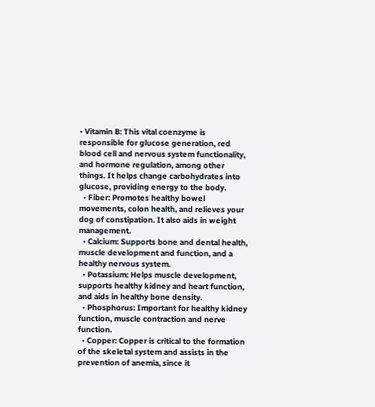• Vitamin B: This vital coenzyme is responsible for glucose generation, red blood cell and nervous system functionality, and hormone regulation, among other things. It helps change carbohydrates into glucose, providing energy to the body.
  • Fiber: Promotes healthy bowel movements, colon health, and relieves your dog of constipation. It also aids in weight management.
  • Calcium: Supports bone and dental health, muscle development and function, and a healthy nervous system.
  • Potassium: Helps muscle development, supports healthy kidney and heart function, and aids in healthy bone density.
  • Phosphorus: Important for healthy kidney function, muscle contraction and nerve function.
  • Copper: Copper is critical to the formation of the skeletal system and assists in the prevention of anemia, since it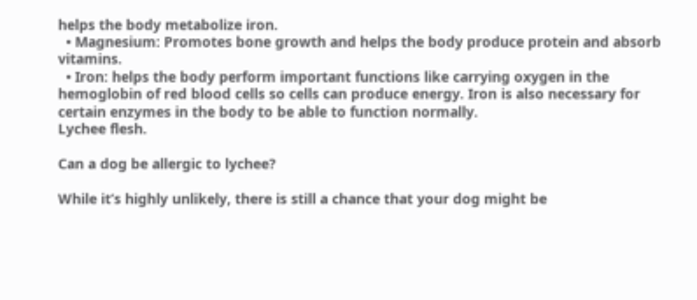helps the body metabolize iron.
  • Magnesium: Promotes bone growth and helps the body produce protein and absorb vitamins.
  • Iron: helps the body perform important functions like carrying oxygen in the hemoglobin of red blood cells so cells can produce energy. Iron is also necessary for certain enzymes in the body to be able to function normally.
Lychee flesh.

Can a dog be allergic to lychee?

While it’s highly unlikely, there is still a chance that your dog might be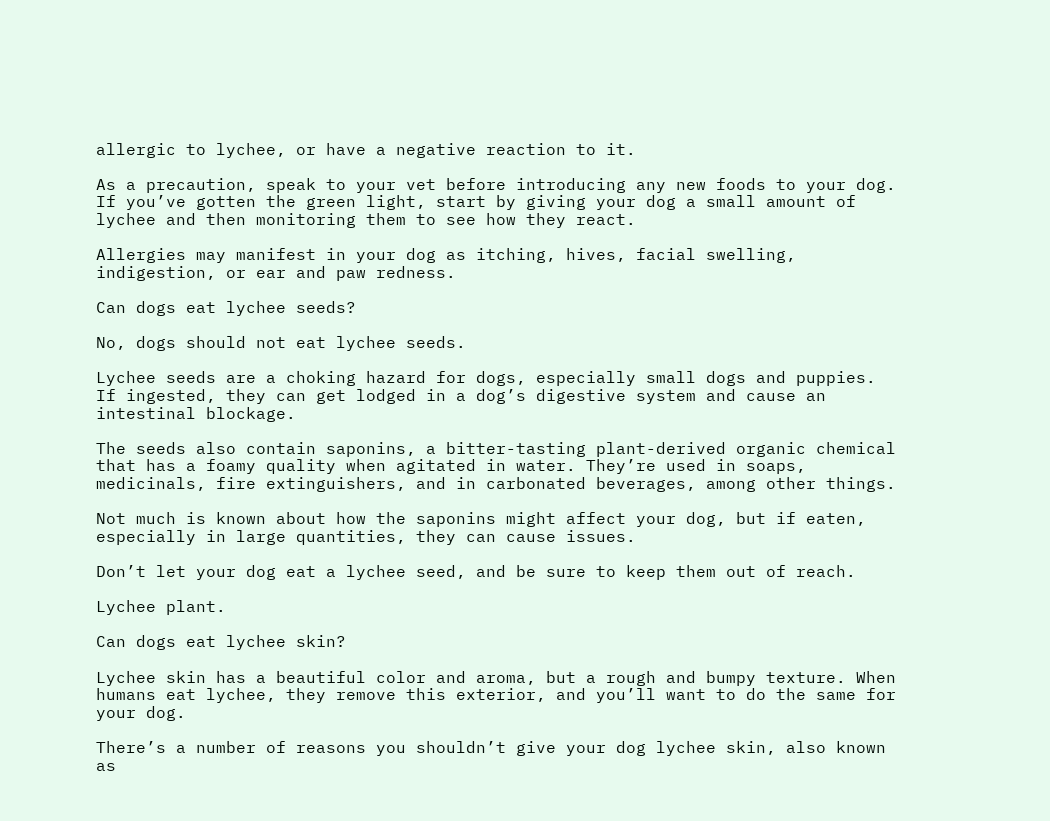allergic to lychee, or have a negative reaction to it.

As a precaution, speak to your vet before introducing any new foods to your dog. If you’ve gotten the green light, start by giving your dog a small amount of lychee and then monitoring them to see how they react.

Allergies may manifest in your dog as itching, hives, facial swelling, indigestion, or ear and paw redness.

Can dogs eat lychee seeds?

No, dogs should not eat lychee seeds.

Lychee seeds are a choking hazard for dogs, especially small dogs and puppies. If ingested, they can get lodged in a dog’s digestive system and cause an intestinal blockage.

The seeds also contain saponins, a bitter-tasting plant-derived organic chemical that has a foamy quality when agitated in water. They’re used in soaps, medicinals, fire extinguishers, and in carbonated beverages, among other things.

Not much is known about how the saponins might affect your dog, but if eaten, especially in large quantities, they can cause issues.

Don’t let your dog eat a lychee seed, and be sure to keep them out of reach.

Lychee plant.

Can dogs eat lychee skin?

Lychee skin has a beautiful color and aroma, but a rough and bumpy texture. When humans eat lychee, they remove this exterior, and you’ll want to do the same for your dog.

There’s a number of reasons you shouldn’t give your dog lychee skin, also known as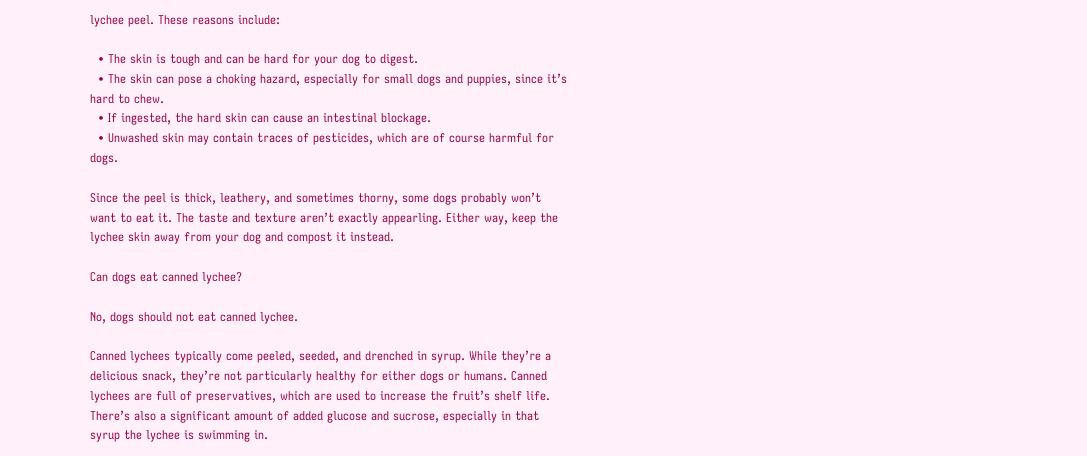lychee peel. These reasons include:

  • The skin is tough and can be hard for your dog to digest.
  • The skin can pose a choking hazard, especially for small dogs and puppies, since it’s hard to chew.
  • If ingested, the hard skin can cause an intestinal blockage.
  • Unwashed skin may contain traces of pesticides, which are of course harmful for dogs.

Since the peel is thick, leathery, and sometimes thorny, some dogs probably won’t want to eat it. The taste and texture aren’t exactly appearling. Either way, keep the lychee skin away from your dog and compost it instead.

Can dogs eat canned lychee?

No, dogs should not eat canned lychee.

Canned lychees typically come peeled, seeded, and drenched in syrup. While they’re a delicious snack, they’re not particularly healthy for either dogs or humans. Canned lychees are full of preservatives, which are used to increase the fruit’s shelf life. There’s also a significant amount of added glucose and sucrose, especially in that syrup the lychee is swimming in.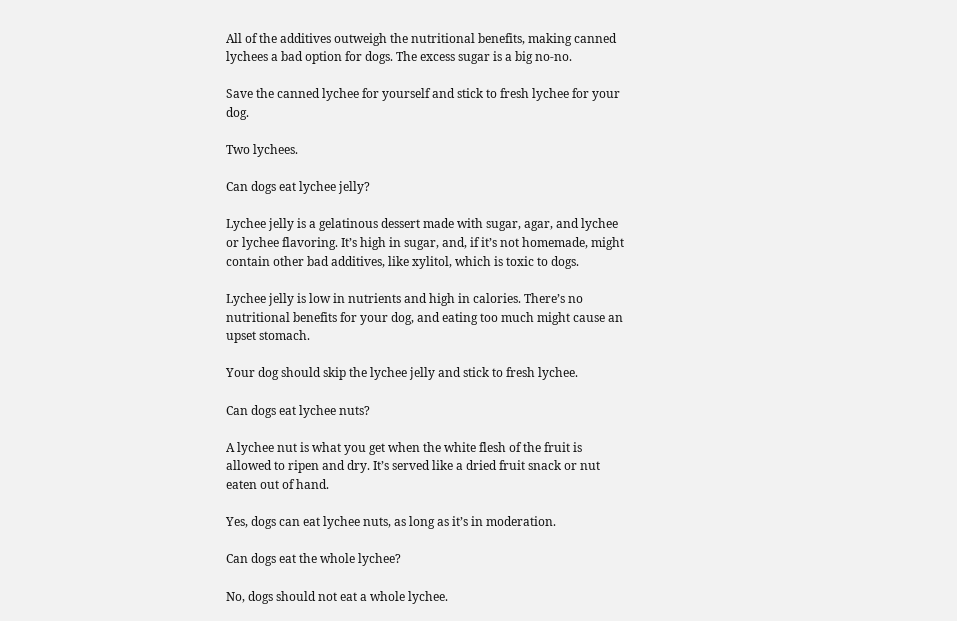All of the additives outweigh the nutritional benefits, making canned lychees a bad option for dogs. The excess sugar is a big no-no.

Save the canned lychee for yourself and stick to fresh lychee for your dog.

Two lychees.

Can dogs eat lychee jelly?

Lychee jelly is a gelatinous dessert made with sugar, agar, and lychee or lychee flavoring. It’s high in sugar, and, if it’s not homemade, might contain other bad additives, like xylitol, which is toxic to dogs.

Lychee jelly is low in nutrients and high in calories. There’s no nutritional benefits for your dog, and eating too much might cause an upset stomach.

Your dog should skip the lychee jelly and stick to fresh lychee.

Can dogs eat lychee nuts?

A lychee nut is what you get when the white flesh of the fruit is allowed to ripen and dry. It’s served like a dried fruit snack or nut eaten out of hand.

Yes, dogs can eat lychee nuts, as long as it’s in moderation.

Can dogs eat the whole lychee?

No, dogs should not eat a whole lychee.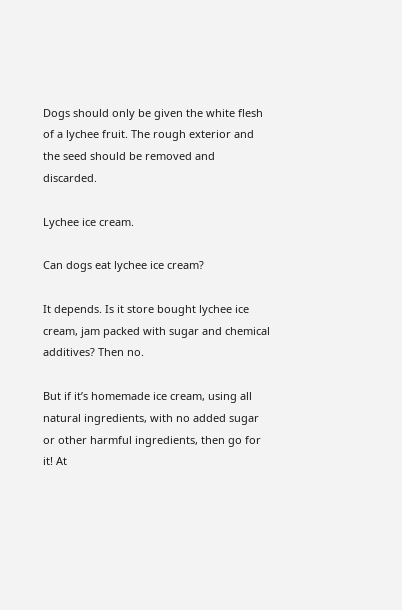Dogs should only be given the white flesh of a lychee fruit. The rough exterior and the seed should be removed and discarded.

Lychee ice cream.

Can dogs eat lychee ice cream?

It depends. Is it store bought lychee ice cream, jam packed with sugar and chemical additives? Then no.

But if it’s homemade ice cream, using all natural ingredients, with no added sugar or other harmful ingredients, then go for it! At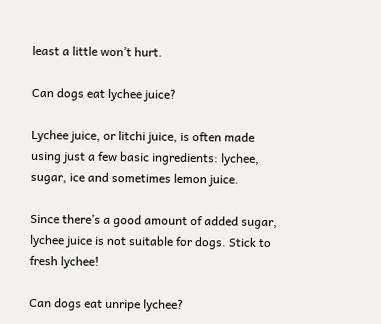least a little won’t hurt.

Can dogs eat lychee juice?

Lychee juice, or litchi juice, is often made using just a few basic ingredients: lychee, sugar, ice and sometimes lemon juice.

Since there’s a good amount of added sugar, lychee juice is not suitable for dogs. Stick to fresh lychee!

Can dogs eat unripe lychee?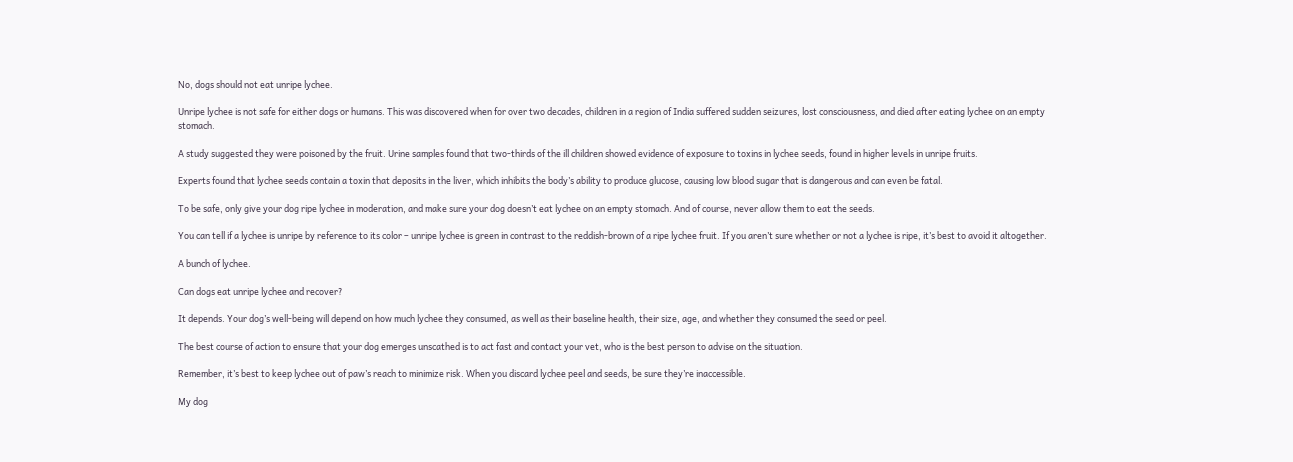No, dogs should not eat unripe lychee.

Unripe lychee is not safe for either dogs or humans. This was discovered when for over two decades, children in a region of India suffered sudden seizures, lost consciousness, and died after eating lychee on an empty stomach.

A study suggested they were poisoned by the fruit. Urine samples found that two-thirds of the ill children showed evidence of exposure to toxins in lychee seeds, found in higher levels in unripe fruits.

Experts found that lychee seeds contain a toxin that deposits in the liver, which inhibits the body’s ability to produce glucose, causing low blood sugar that is dangerous and can even be fatal.

To be safe, only give your dog ripe lychee in moderation, and make sure your dog doesn’t eat lychee on an empty stomach. And of course, never allow them to eat the seeds.

You can tell if a lychee is unripe by reference to its color – unripe lychee is green in contrast to the reddish-brown of a ripe lychee fruit. If you aren’t sure whether or not a lychee is ripe, it’s best to avoid it altogether.

A bunch of lychee.

Can dogs eat unripe lychee and recover?

It depends. Your dog’s well-being will depend on how much lychee they consumed, as well as their baseline health, their size, age, and whether they consumed the seed or peel.

The best course of action to ensure that your dog emerges unscathed is to act fast and contact your vet, who is the best person to advise on the situation.

Remember, it’s best to keep lychee out of paw’s reach to minimize risk. When you discard lychee peel and seeds, be sure they’re inaccessible.

My dog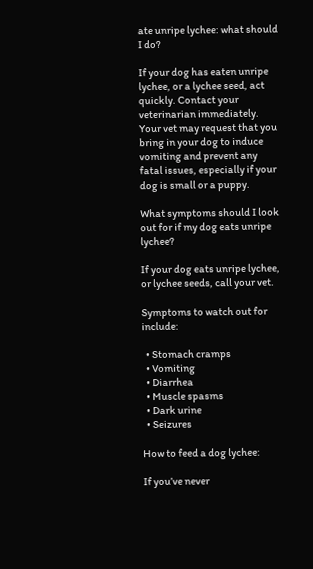ate unripe lychee: what should I do?

If your dog has eaten unripe lychee, or a lychee seed, act quickly. Contact your veterinarian immediately. Your vet may request that you bring in your dog to induce vomiting and prevent any fatal issues, especially if your dog is small or a puppy.

What symptoms should I look out for if my dog eats unripe lychee?

If your dog eats unripe lychee, or lychee seeds, call your vet.

Symptoms to watch out for include:

  • Stomach cramps
  • Vomiting
  • Diarrhea
  • Muscle spasms
  • Dark urine
  • Seizures

How to feed a dog lychee:

If you’ve never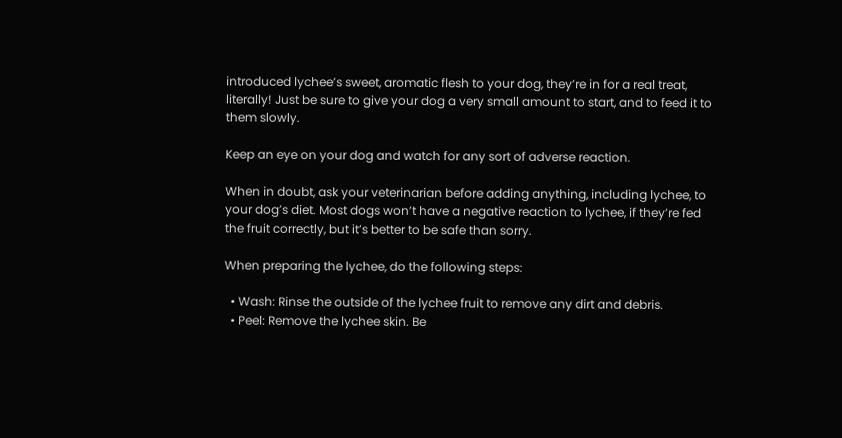introduced lychee’s sweet, aromatic flesh to your dog, they’re in for a real treat, literally! Just be sure to give your dog a very small amount to start, and to feed it to them slowly.

Keep an eye on your dog and watch for any sort of adverse reaction.

When in doubt, ask your veterinarian before adding anything, including lychee, to your dog’s diet. Most dogs won’t have a negative reaction to lychee, if they’re fed the fruit correctly, but it’s better to be safe than sorry.

When preparing the lychee, do the following steps:

  • Wash: Rinse the outside of the lychee fruit to remove any dirt and debris.
  • Peel: Remove the lychee skin. Be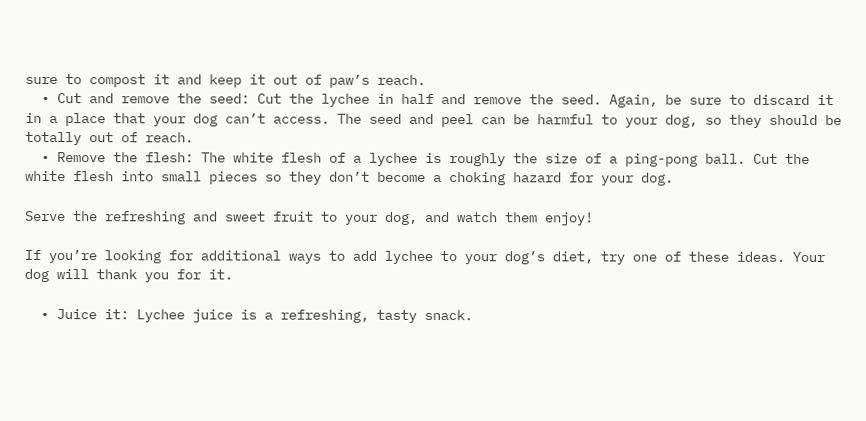sure to compost it and keep it out of paw’s reach.
  • Cut and remove the seed: Cut the lychee in half and remove the seed. Again, be sure to discard it in a place that your dog can’t access. The seed and peel can be harmful to your dog, so they should be totally out of reach.
  • Remove the flesh: The white flesh of a lychee is roughly the size of a ping-pong ball. Cut the white flesh into small pieces so they don’t become a choking hazard for your dog.

Serve the refreshing and sweet fruit to your dog, and watch them enjoy!

If you’re looking for additional ways to add lychee to your dog’s diet, try one of these ideas. Your dog will thank you for it.

  • Juice it: Lychee juice is a refreshing, tasty snack.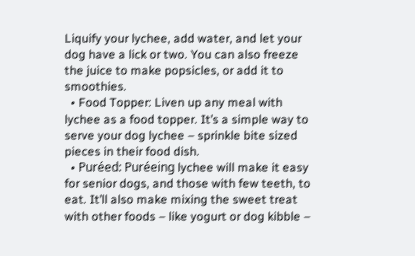Liquify your lychee, add water, and let your dog have a lick or two. You can also freeze the juice to make popsicles, or add it to smoothies.
  • Food Topper: Liven up any meal with lychee as a food topper. It’s a simple way to serve your dog lychee – sprinkle bite sized pieces in their food dish.
  • Puréed: Puréeing lychee will make it easy for senior dogs, and those with few teeth, to eat. It’ll also make mixing the sweet treat with other foods – like yogurt or dog kibble –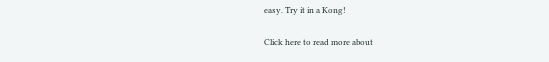easy. Try it in a Kong!

Click here to read more about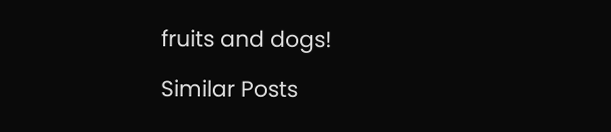fruits and dogs!

Similar Posts